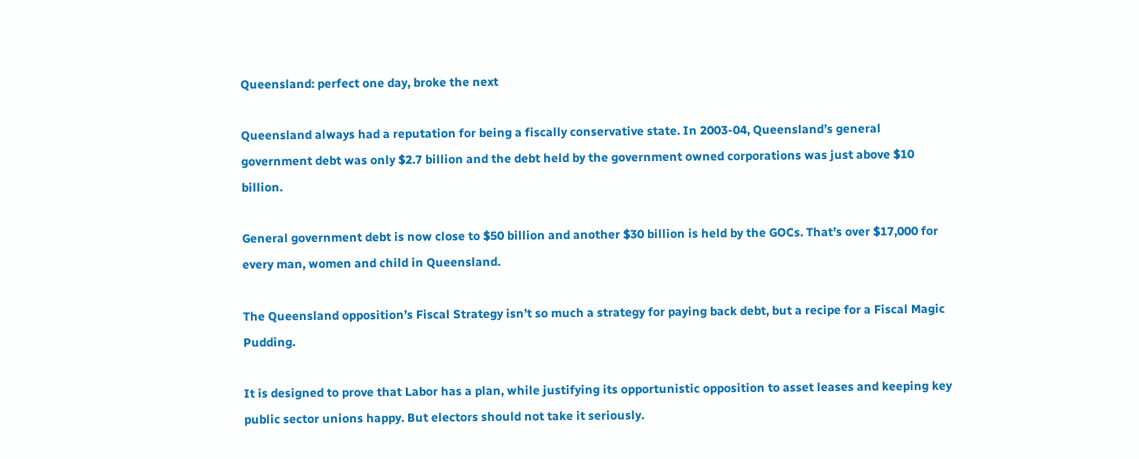Queensland: perfect one day, broke the next

Queensland always had a reputation for being a fiscally conservative state. In 2003-04, Queensland’s general government debt was only $2.7 billion and the debt held by the government owned corporations was just above $10 billion.

General government debt is now close to $50 billion and another $30 billion is held by the GOCs. That’s over $17,000 for every man, women and child in Queensland.

The Queensland opposition’s Fiscal Strategy isn’t so much a strategy for paying back debt, but a recipe for a Fiscal Magic Pudding.

It is designed to prove that Labor has a plan, while justifying its opportunistic opposition to asset leases and keeping key public sector unions happy. But electors should not take it seriously.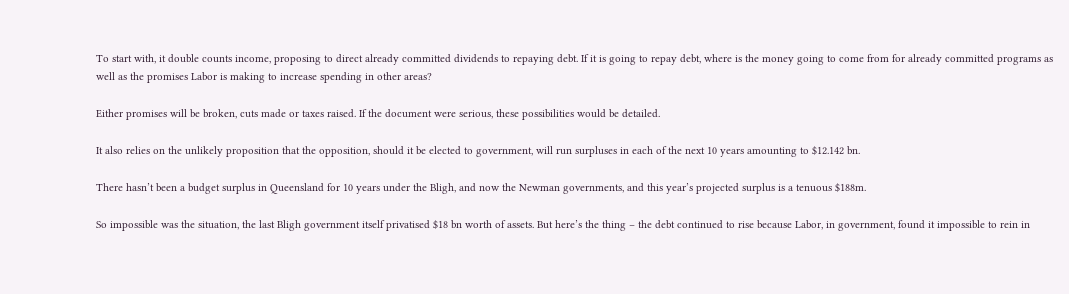To start with, it double counts income, proposing to direct already committed dividends to repaying debt. If it is going to repay debt, where is the money going to come from for already committed programs as well as the promises Labor is making to increase spending in other areas?

Either promises will be broken, cuts made or taxes raised. If the document were serious, these possibilities would be detailed.

It also relies on the unlikely proposition that the opposition, should it be elected to government, will run surpluses in each of the next 10 years amounting to $12.142 bn.

There hasn’t been a budget surplus in Queensland for 10 years under the Bligh, and now the Newman governments, and this year’s projected surplus is a tenuous $188m.

So impossible was the situation, the last Bligh government itself privatised $18 bn worth of assets. But here’s the thing – the debt continued to rise because Labor, in government, found it impossible to rein in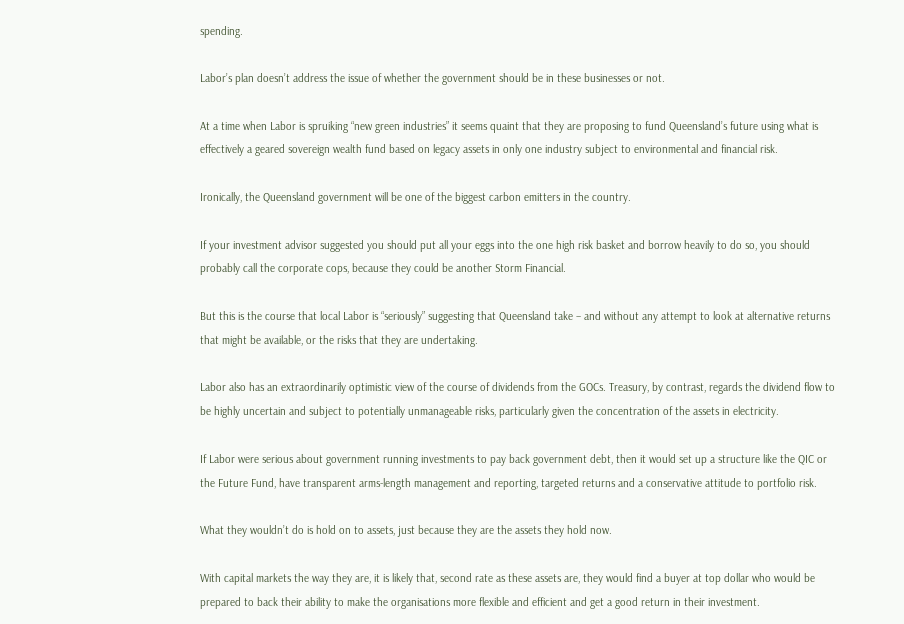spending.

Labor’s plan doesn’t address the issue of whether the government should be in these businesses or not.

At a time when Labor is spruiking “new green industries” it seems quaint that they are proposing to fund Queensland’s future using what is effectively a geared sovereign wealth fund based on legacy assets in only one industry subject to environmental and financial risk.

Ironically, the Queensland government will be one of the biggest carbon emitters in the country.

If your investment advisor suggested you should put all your eggs into the one high risk basket and borrow heavily to do so, you should probably call the corporate cops, because they could be another Storm Financial.

But this is the course that local Labor is “seriously” suggesting that Queensland take – and without any attempt to look at alternative returns that might be available, or the risks that they are undertaking.

Labor also has an extraordinarily optimistic view of the course of dividends from the GOCs. Treasury, by contrast, regards the dividend flow to be highly uncertain and subject to potentially unmanageable risks, particularly given the concentration of the assets in electricity.

If Labor were serious about government running investments to pay back government debt, then it would set up a structure like the QIC or the Future Fund, have transparent arms-length management and reporting, targeted returns and a conservative attitude to portfolio risk.

What they wouldn’t do is hold on to assets, just because they are the assets they hold now.

With capital markets the way they are, it is likely that, second rate as these assets are, they would find a buyer at top dollar who would be prepared to back their ability to make the organisations more flexible and efficient and get a good return in their investment.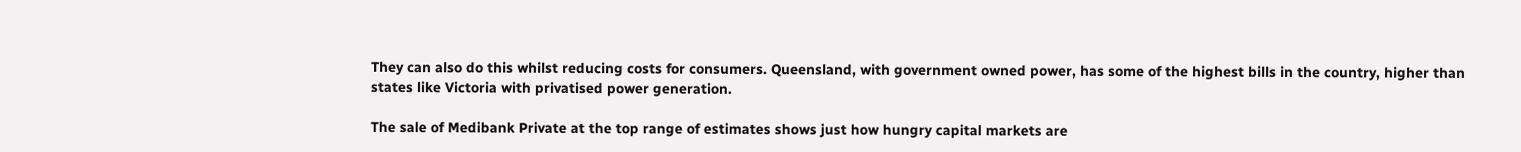They can also do this whilst reducing costs for consumers. Queensland, with government owned power, has some of the highest bills in the country, higher than states like Victoria with privatised power generation.

The sale of Medibank Private at the top range of estimates shows just how hungry capital markets are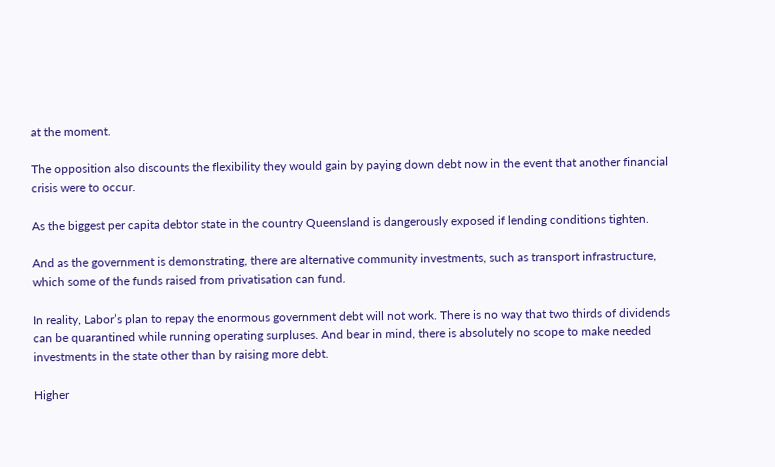at the moment.

The opposition also discounts the flexibility they would gain by paying down debt now in the event that another financial crisis were to occur.

As the biggest per capita debtor state in the country Queensland is dangerously exposed if lending conditions tighten.

And as the government is demonstrating, there are alternative community investments, such as transport infrastructure, which some of the funds raised from privatisation can fund.

In reality, Labor’s plan to repay the enormous government debt will not work. There is no way that two thirds of dividends can be quarantined while running operating surpluses. And bear in mind, there is absolutely no scope to make needed investments in the state other than by raising more debt.

Higher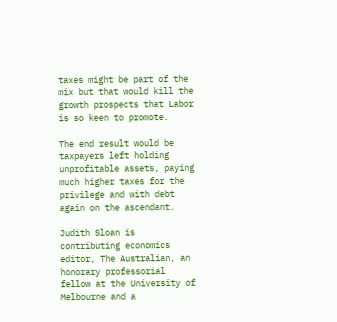taxes might be part of the mix but that would kill the growth prospects that Labor is so keen to promote.

The end result would be taxpayers left holding unprofitable assets, paying much higher taxes for the privilege and with debt again on the ascendant.

Judith Sloan is contributing economics editor, The Australian, an honorary professorial fellow at the University of Melbourne and a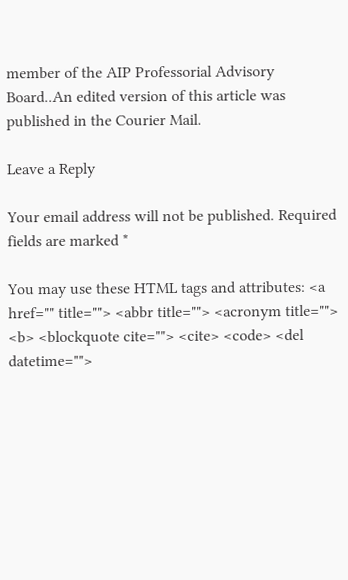member of the AIP Professorial Advisory Board..An edited version of this article was published in the Courier Mail.

Leave a Reply

Your email address will not be published. Required fields are marked *

You may use these HTML tags and attributes: <a href="" title=""> <abbr title=""> <acronym title=""> <b> <blockquote cite=""> <cite> <code> <del datetime="">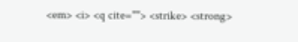<em> <i> <q cite=""> <strike> <strong>